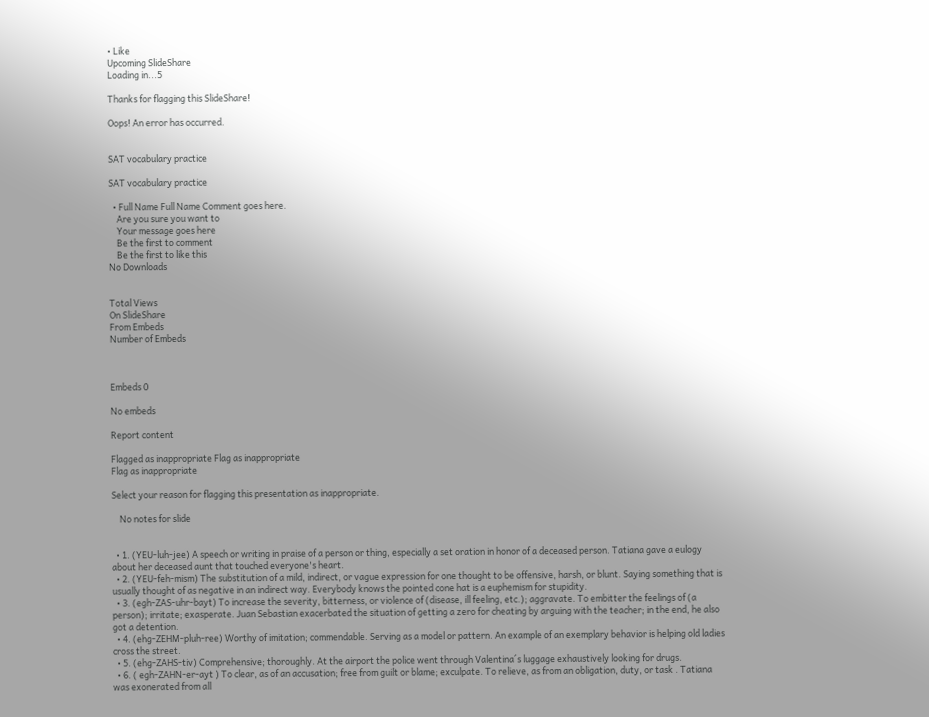• Like
Upcoming SlideShare
Loading in...5

Thanks for flagging this SlideShare!

Oops! An error has occurred.


SAT vocabulary practice

SAT vocabulary practice

  • Full Name Full Name Comment goes here.
    Are you sure you want to
    Your message goes here
    Be the first to comment
    Be the first to like this
No Downloads


Total Views
On SlideShare
From Embeds
Number of Embeds



Embeds 0

No embeds

Report content

Flagged as inappropriate Flag as inappropriate
Flag as inappropriate

Select your reason for flagging this presentation as inappropriate.

    No notes for slide


  • 1. (YEU-luh-jee) A speech or writing in praise of a person or thing, especially a set oration in honor of a deceased person. Tatiana gave a eulogy about her deceased aunt that touched everyone's heart.
  • 2. (YEU-feh-mism) The substitution of a mild, indirect, or vague expression for one thought to be offensive, harsh, or blunt. Saying something that is usually thought of as negative in an indirect way. Everybody knows the pointed cone hat is a euphemism for stupidity.
  • 3. (egh-ZAS-uhr-bayt) To increase the severity, bitterness, or violence of (disease, ill feeling, etc.); aggravate. To embitter the feelings of (a person); irritate; exasperate. Juan Sebastian exacerbated the situation of getting a zero for cheating by arguing with the teacher; in the end, he also got a detention.
  • 4. (ehg-ZEHM-pluh-ree) Worthy of imitation; commendable. Serving as a model or pattern. An example of an exemplary behavior is helping old ladies cross the street.
  • 5. (ehg-ZAHS-tiv) Comprehensive; thoroughly. At the airport the police went through Valentina´s luggage exhaustively looking for drugs.
  • 6. ( egh-ZAHN-er-ayt ) To clear, as of an accusation; free from guilt or blame; exculpate. To relieve, as from an obligation, duty, or task . Tatiana was exonerated from all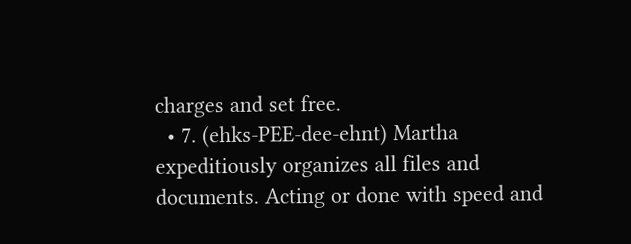charges and set free.
  • 7. (ehks-PEE-dee-ehnt) Martha expeditiously organizes all files and documents. Acting or done with speed and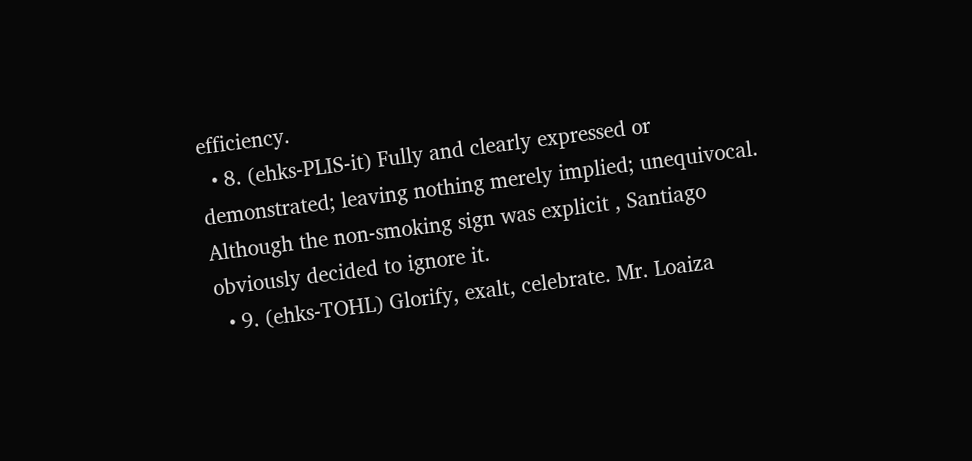efficiency.
  • 8. (ehks-PLIS-it) Fully and clearly expressed or demonstrated; leaving nothing merely implied; unequivocal. Although the non-smoking sign was explicit , Santiago obviously decided to ignore it.
  • 9. (ehks-TOHL) Glorify, exalt, celebrate. Mr. Loaiza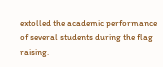extolled the academic performance of several students during the flag raising.